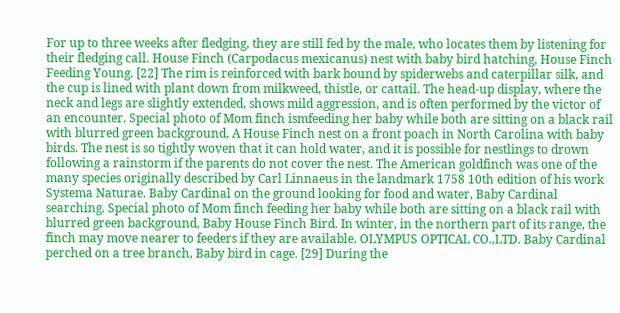For up to three weeks after fledging, they are still fed by the male, who locates them by listening for their fledging call. House Finch (Carpodacus mexicanus) nest with baby bird hatching, House Finch Feeding Young. [22] The rim is reinforced with bark bound by spiderwebs and caterpillar silk, and the cup is lined with plant down from milkweed, thistle, or cattail. The head-up display, where the neck and legs are slightly extended, shows mild aggression, and is often performed by the victor of an encounter. Special photo of Mom finch ismfeeding her baby while both are sitting on a black rail with blurred green background, A House Finch nest on a front poach in North Carolina with baby birds. The nest is so tightly woven that it can hold water, and it is possible for nestlings to drown following a rainstorm if the parents do not cover the nest. The American goldfinch was one of the many species originally described by Carl Linnaeus in the landmark 1758 10th edition of his work Systema Naturae. Baby Cardinal on the ground looking for food and water, Baby Cardinal searching. Special photo of Mom finch feeding her baby while both are sitting on a black rail with blurred green background, Baby House Finch Bird. In winter, in the northern part of its range, the finch may move nearer to feeders if they are available. OLYMPUS OPTICAL CO.,LTD. Baby Cardinal perched on a tree branch, Baby bird in cage. [29] During the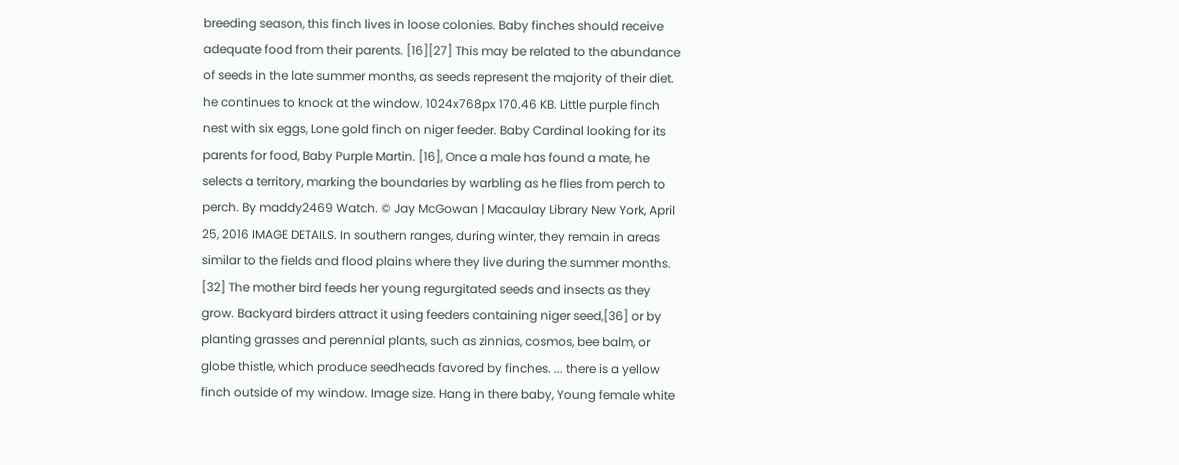breeding season, this finch lives in loose colonies. Baby finches should receive adequate food from their parents. [16][27] This may be related to the abundance of seeds in the late summer months, as seeds represent the majority of their diet. he continues to knock at the window. 1024x768px 170.46 KB. Little purple finch nest with six eggs, Lone gold finch on niger feeder. Baby Cardinal looking for its parents for food, Baby Purple Martin. [16], Once a male has found a mate, he selects a territory, marking the boundaries by warbling as he flies from perch to perch. By maddy2469 Watch. © Jay McGowan | Macaulay Library New York, April 25, 2016 IMAGE DETAILS. In southern ranges, during winter, they remain in areas similar to the fields and flood plains where they live during the summer months. [32] The mother bird feeds her young regurgitated seeds and insects as they grow. Backyard birders attract it using feeders containing niger seed,[36] or by planting grasses and perennial plants, such as zinnias, cosmos, bee balm, or globe thistle, which produce seedheads favored by finches. ... there is a yellow finch outside of my window. Image size. Hang in there baby, Young female white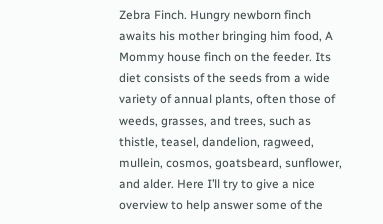Zebra Finch. Hungry newborn finch awaits his mother bringing him food, A Mommy house finch on the feeder. Its diet consists of the seeds from a wide variety of annual plants, often those of weeds, grasses, and trees, such as thistle, teasel, dandelion, ragweed, mullein, cosmos, goatsbeard, sunflower, and alder. Here I’ll try to give a nice overview to help answer some of the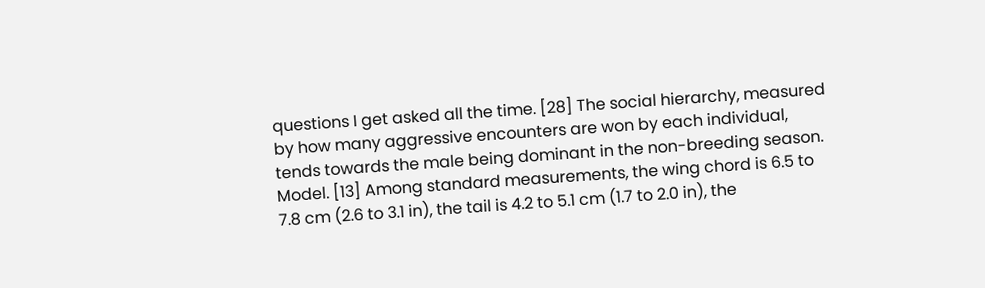questions I get asked all the time. [28] The social hierarchy, measured by how many aggressive encounters are won by each individual, tends towards the male being dominant in the non-breeding season. Model. [13] Among standard measurements, the wing chord is 6.5 to 7.8 cm (2.6 to 3.1 in), the tail is 4.2 to 5.1 cm (1.7 to 2.0 in), the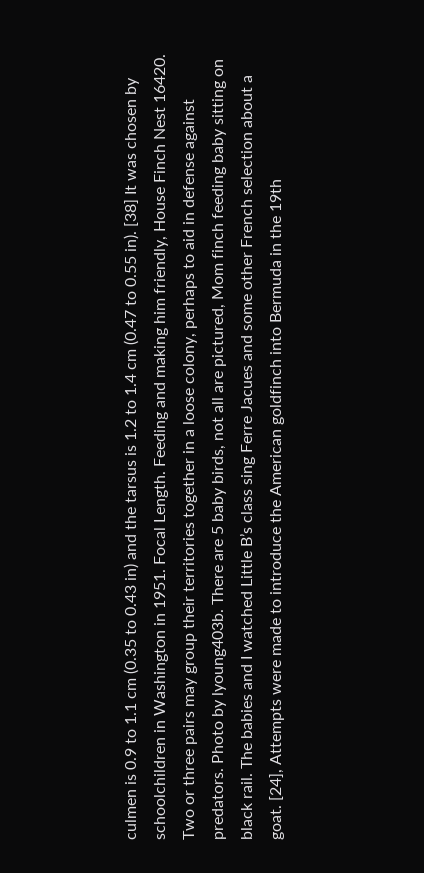culmen is 0.9 to 1.1 cm (0.35 to 0.43 in) and the tarsus is 1.2 to 1.4 cm (0.47 to 0.55 in). [38] It was chosen by schoolchildren in Washington in 1951. Focal Length. Feeding and making him friendly, House Finch Nest 16420. Two or three pairs may group their territories together in a loose colony, perhaps to aid in defense against predators. Photo by lyoung403b. There are 5 baby birds, not all are pictured, Mom finch feeding baby sitting on black rail. The babies and I watched Little B’s class sing Ferre Jacues and some other French selection about a goat. [24], Attempts were made to introduce the American goldfinch into Bermuda in the 19th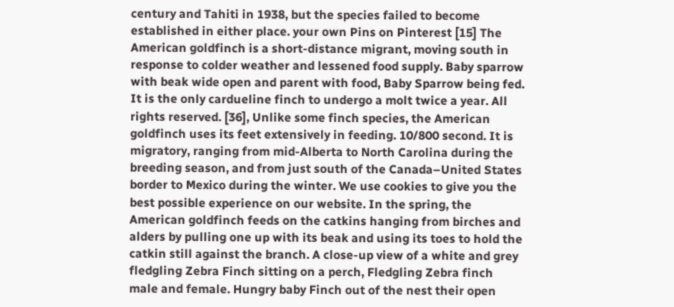century and Tahiti in 1938, but the species failed to become established in either place. your own Pins on Pinterest [15] The American goldfinch is a short-distance migrant, moving south in response to colder weather and lessened food supply. Baby sparrow with beak wide open and parent with food, Baby Sparrow being fed. It is the only cardueline finch to undergo a molt twice a year. All rights reserved. [36], Unlike some finch species, the American goldfinch uses its feet extensively in feeding. 10/800 second. It is migratory, ranging from mid-Alberta to North Carolina during the breeding season, and from just south of the Canada–United States border to Mexico during the winter. We use cookies to give you the best possible experience on our website. In the spring, the American goldfinch feeds on the catkins hanging from birches and alders by pulling one up with its beak and using its toes to hold the catkin still against the branch. A close-up view of a white and grey fledgling Zebra Finch sitting on a perch, Fledgling Zebra finch male and female. Hungry baby Finch out of the nest their open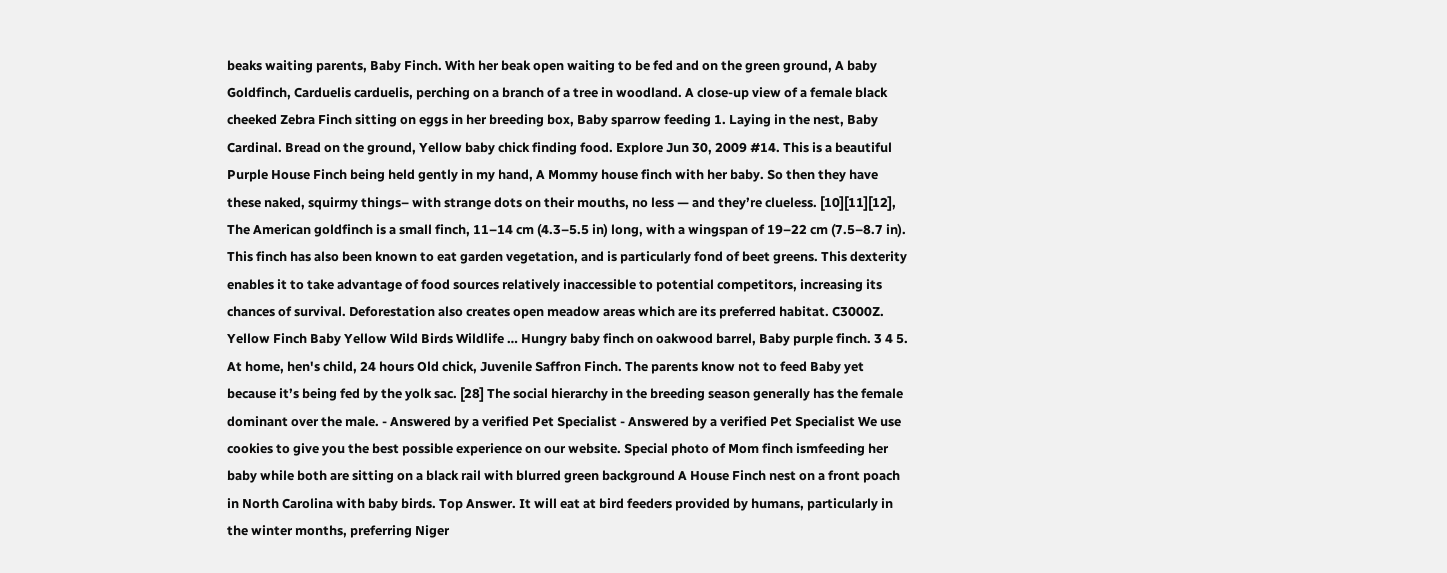beaks waiting parents, Baby Finch. With her beak open waiting to be fed and on the green ground, A baby Goldfinch, Carduelis carduelis, perching on a branch of a tree in woodland. A close-up view of a female black cheeked Zebra Finch sitting on eggs in her breeding box, Baby sparrow feeding 1. Laying in the nest, Baby Cardinal. Bread on the ground, Yellow baby chick finding food. Explore Jun 30, 2009 #14. This is a beautiful Purple House Finch being held gently in my hand, A Mommy house finch with her baby. So then they have these naked, squirmy things– with strange dots on their mouths, no less — and they’re clueless. [10][11][12], The American goldfinch is a small finch, 11–14 cm (4.3–5.5 in) long, with a wingspan of 19–22 cm (7.5–8.7 in). This finch has also been known to eat garden vegetation, and is particularly fond of beet greens. This dexterity enables it to take advantage of food sources relatively inaccessible to potential competitors, increasing its chances of survival. Deforestation also creates open meadow areas which are its preferred habitat. C3000Z. Yellow Finch Baby Yellow Wild Birds Wildlife … Hungry baby finch on oakwood barrel, Baby purple finch. 3 4 5. At home, hen's child, 24 hours Old chick, Juvenile Saffron Finch. The parents know not to feed Baby yet because it’s being fed by the yolk sac. [28] The social hierarchy in the breeding season generally has the female dominant over the male. - Answered by a verified Pet Specialist - Answered by a verified Pet Specialist We use cookies to give you the best possible experience on our website. Special photo of Mom finch ismfeeding her baby while both are sitting on a black rail with blurred green background A House Finch nest on a front poach in North Carolina with baby birds. Top Answer. It will eat at bird feeders provided by humans, particularly in the winter months, preferring Niger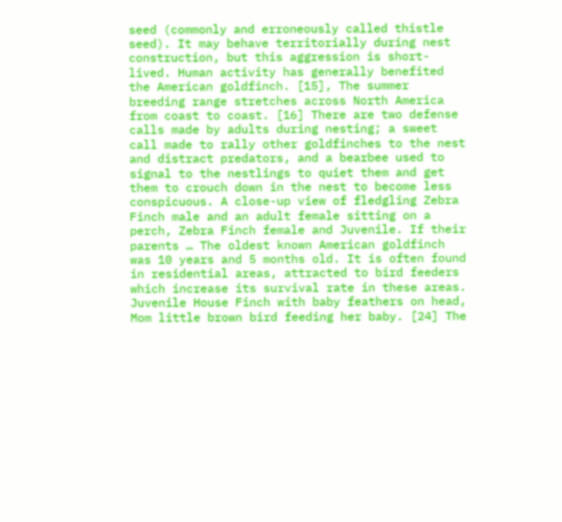seed (commonly and erroneously called thistle seed). It may behave territorially during nest construction, but this aggression is short-lived. Human activity has generally benefited the American goldfinch. [15], The summer breeding range stretches across North America from coast to coast. [16] There are two defense calls made by adults during nesting; a sweet call made to rally other goldfinches to the nest and distract predators, and a bearbee used to signal to the nestlings to quiet them and get them to crouch down in the nest to become less conspicuous. A close-up view of fledgling Zebra Finch male and an adult female sitting on a perch, Zebra Finch female and Juvenile. If their parents … The oldest known American goldfinch was 10 years and 5 months old. It is often found in residential areas, attracted to bird feeders which increase its survival rate in these areas. Juvenile House Finch with baby feathers on head, Mom little brown bird feeding her baby. [24] The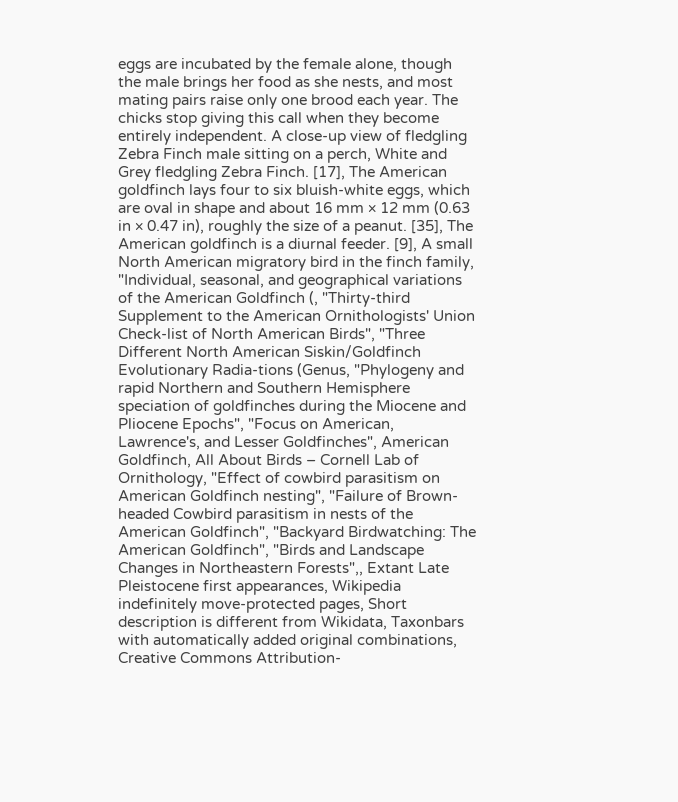eggs are incubated by the female alone, though the male brings her food as she nests, and most mating pairs raise only one brood each year. The chicks stop giving this call when they become entirely independent. A close-up view of fledgling Zebra Finch male sitting on a perch, White and Grey fledgling Zebra Finch. [17], The American goldfinch lays four to six bluish-white eggs, which are oval in shape and about 16 mm × 12 mm (0.63 in × 0.47 in), roughly the size of a peanut. [35], The American goldfinch is a diurnal feeder. [9], A small North American migratory bird in the finch family, "Individual, seasonal, and geographical variations of the American Goldfinch (, "Thirty-third Supplement to the American Ornithologists' Union Check-list of North American Birds", "Three Different North American Siskin/Goldfinch Evolutionary Radia-tions (Genus, "Phylogeny and rapid Northern and Southern Hemisphere speciation of goldfinches during the Miocene and Pliocene Epochs", "Focus on American, Lawrence's, and Lesser Goldfinches", American Goldfinch, All About Birds – Cornell Lab of Ornithology, "Effect of cowbird parasitism on American Goldfinch nesting", "Failure of Brown-headed Cowbird parasitism in nests of the American Goldfinch", "Backyard Birdwatching: The American Goldfinch", "Birds and Landscape Changes in Northeastern Forests",, Extant Late Pleistocene first appearances, Wikipedia indefinitely move-protected pages, Short description is different from Wikidata, Taxonbars with automatically added original combinations, Creative Commons Attribution-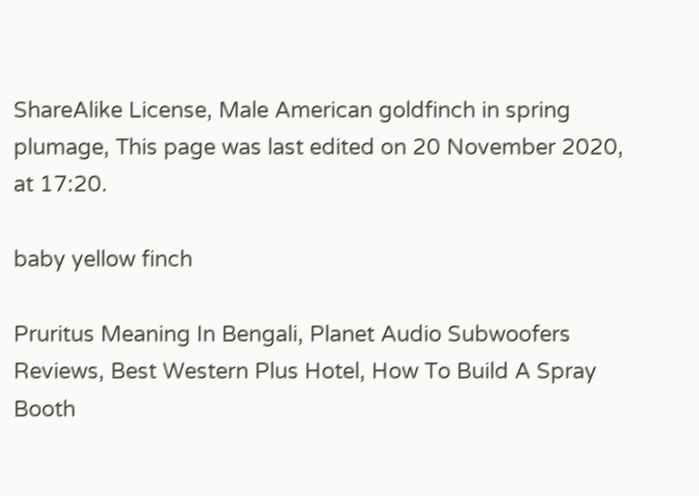ShareAlike License, Male American goldfinch in spring plumage, This page was last edited on 20 November 2020, at 17:20.

baby yellow finch

Pruritus Meaning In Bengali, Planet Audio Subwoofers Reviews, Best Western Plus Hotel, How To Build A Spray Booth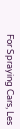For Spraying Cars, Les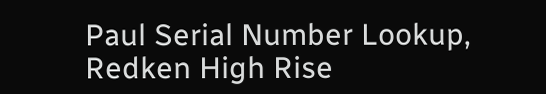Paul Serial Number Lookup, Redken High Rise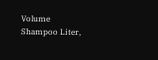Volume Shampoo Liter,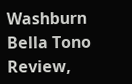Washburn Bella Tono Review,